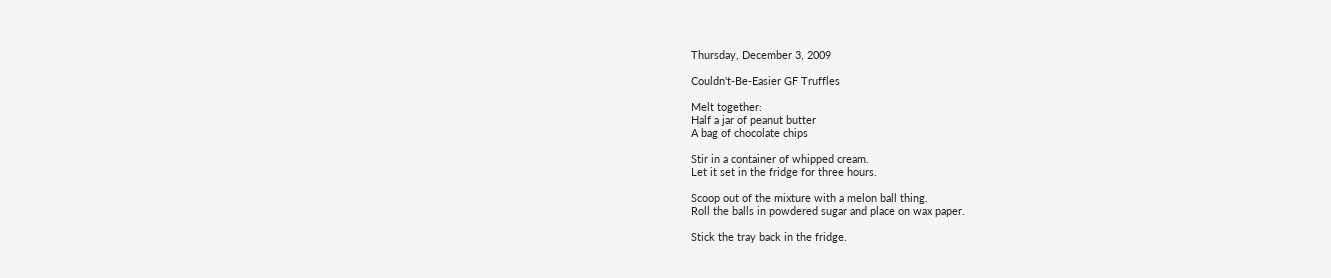Thursday, December 3, 2009

Couldn't-Be-Easier GF Truffles

Melt together:
Half a jar of peanut butter
A bag of chocolate chips

Stir in a container of whipped cream.
Let it set in the fridge for three hours.

Scoop out of the mixture with a melon ball thing.
Roll the balls in powdered sugar and place on wax paper.

Stick the tray back in the fridge.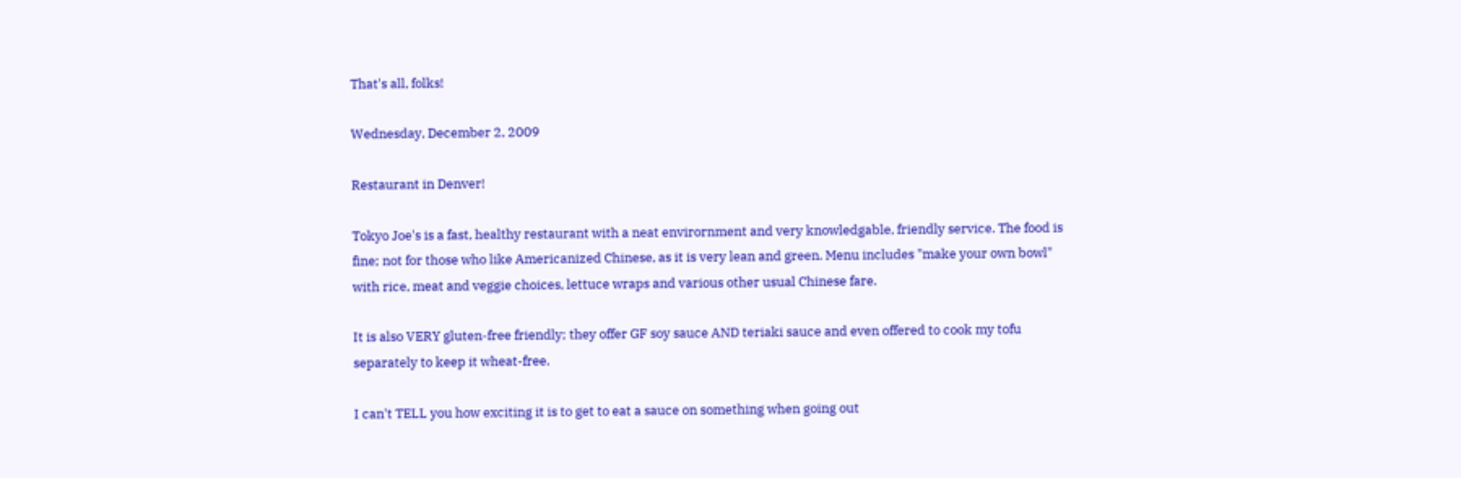That's all, folks!

Wednesday, December 2, 2009

Restaurant in Denver!

Tokyo Joe's is a fast, healthy restaurant with a neat envirornment and very knowledgable, friendly service. The food is fine; not for those who like Americanized Chinese, as it is very lean and green. Menu includes "make your own bowl" with rice, meat and veggie choices, lettuce wraps and various other usual Chinese fare.

It is also VERY gluten-free friendly; they offer GF soy sauce AND teriaki sauce and even offered to cook my tofu separately to keep it wheat-free.

I can't TELL you how exciting it is to get to eat a sauce on something when going out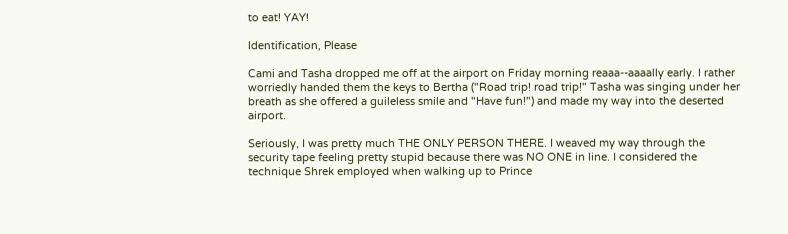to eat! YAY!

Identification, Please

Cami and Tasha dropped me off at the airport on Friday morning reaaa--aaaally early. I rather worriedly handed them the keys to Bertha ("Road trip! road trip!" Tasha was singing under her breath as she offered a guileless smile and "Have fun!") and made my way into the deserted airport.

Seriously, I was pretty much THE ONLY PERSON THERE. I weaved my way through the security tape feeling pretty stupid because there was NO ONE in line. I considered the technique Shrek employed when walking up to Prince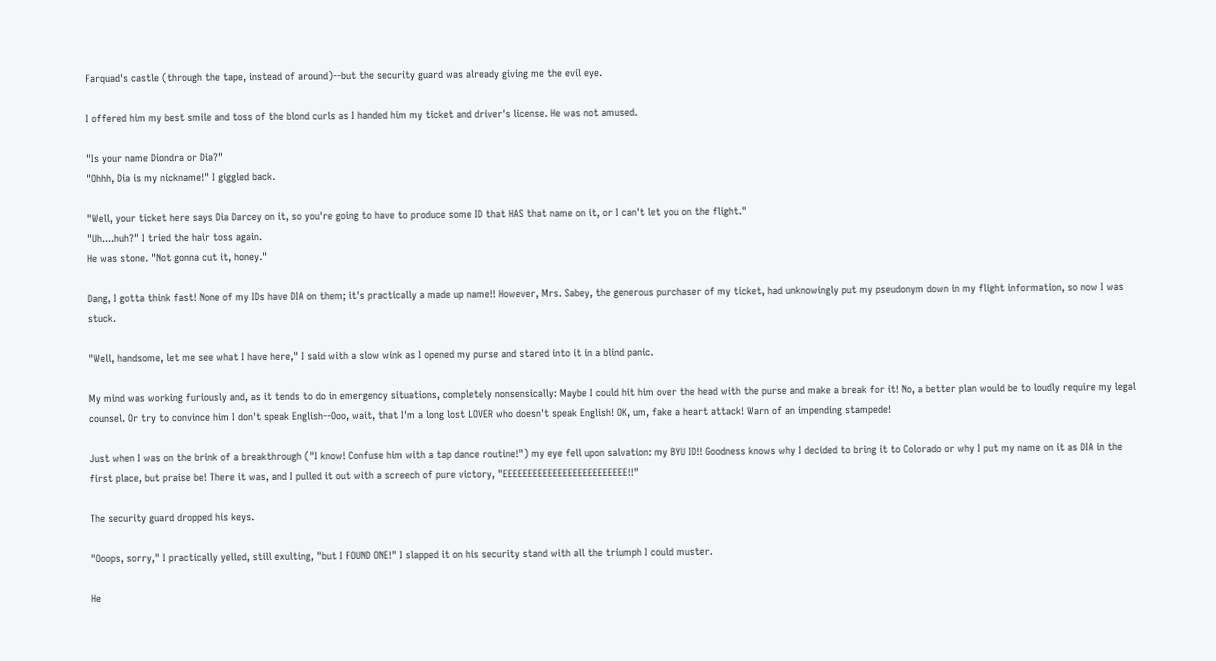Farquad's castle (through the tape, instead of around)--but the security guard was already giving me the evil eye.

I offered him my best smile and toss of the blond curls as I handed him my ticket and driver's license. He was not amused.

"Is your name Diondra or Dia?"
"Ohhh, Dia is my nickname!" I giggled back.

"Well, your ticket here says Dia Darcey on it, so you're going to have to produce some ID that HAS that name on it, or I can't let you on the flight."
"Uh....huh?" I tried the hair toss again.
He was stone. "Not gonna cut it, honey."

Dang, I gotta think fast! None of my IDs have DIA on them; it's practically a made up name!! However, Mrs. Sabey, the generous purchaser of my ticket, had unknowingly put my pseudonym down in my flight information, so now I was stuck.

"Well, handsome, let me see what I have here," I said with a slow wink as I opened my purse and stared into it in a blind panic.

My mind was working furiously and, as it tends to do in emergency situations, completely nonsensically: Maybe I could hit him over the head with the purse and make a break for it! No, a better plan would be to loudly require my legal counsel. Or try to convince him I don't speak English--Ooo, wait, that I'm a long lost LOVER who doesn't speak English! OK, um, fake a heart attack! Warn of an impending stampede!

Just when I was on the brink of a breakthrough ("I know! Confuse him with a tap dance routine!") my eye fell upon salvation: my BYU ID!! Goodness knows why I decided to bring it to Colorado or why I put my name on it as DIA in the first place, but praise be! There it was, and I pulled it out with a screech of pure victory, "EEEEEEEEEEEEEEEEEEEEEEEEE!!"

The security guard dropped his keys.

"Ooops, sorry," I practically yelled, still exulting, "but I FOUND ONE!" I slapped it on his security stand with all the triumph I could muster.

He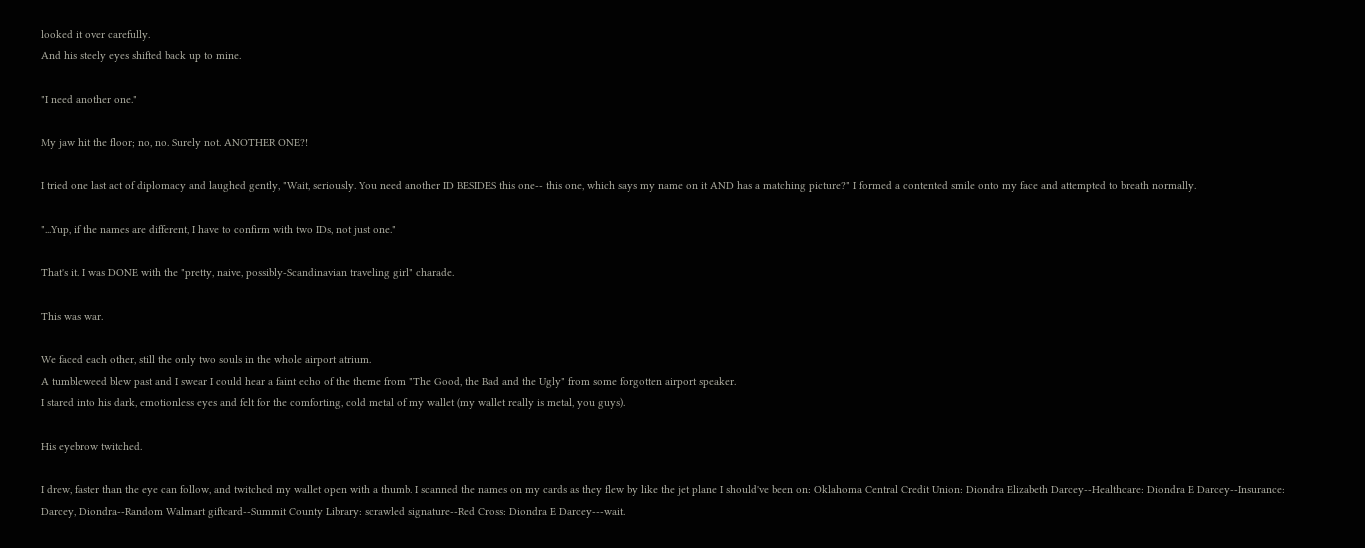looked it over carefully.
And his steely eyes shifted back up to mine.

"I need another one."

My jaw hit the floor; no, no. Surely not. ANOTHER ONE?!

I tried one last act of diplomacy and laughed gently, "Wait, seriously. You need another ID BESIDES this one-- this one, which says my name on it AND has a matching picture?" I formed a contented smile onto my face and attempted to breath normally.

"...Yup, if the names are different, I have to confirm with two IDs, not just one."

That's it. I was DONE with the "pretty, naive, possibly-Scandinavian traveling girl" charade.

This was war.

We faced each other, still the only two souls in the whole airport atrium.
A tumbleweed blew past and I swear I could hear a faint echo of the theme from "The Good, the Bad and the Ugly" from some forgotten airport speaker.
I stared into his dark, emotionless eyes and felt for the comforting, cold metal of my wallet (my wallet really is metal, you guys).

His eyebrow twitched.

I drew, faster than the eye can follow, and twitched my wallet open with a thumb. I scanned the names on my cards as they flew by like the jet plane I should've been on: Oklahoma Central Credit Union: Diondra Elizabeth Darcey--Healthcare: Diondra E Darcey--Insurance: Darcey, Diondra--Random Walmart giftcard--Summit County Library: scrawled signature--Red Cross: Diondra E Darcey---wait.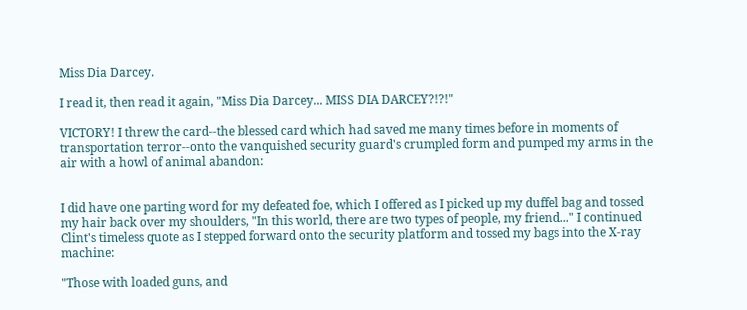Miss Dia Darcey.

I read it, then read it again, "Miss Dia Darcey... MISS DIA DARCEY?!?!"

VICTORY! I threw the card--the blessed card which had saved me many times before in moments of transportation terror--onto the vanquished security guard's crumpled form and pumped my arms in the air with a howl of animal abandon:


I did have one parting word for my defeated foe, which I offered as I picked up my duffel bag and tossed my hair back over my shoulders, "In this world, there are two types of people, my friend..." I continued Clint's timeless quote as I stepped forward onto the security platform and tossed my bags into the X-ray machine:

"Those with loaded guns, and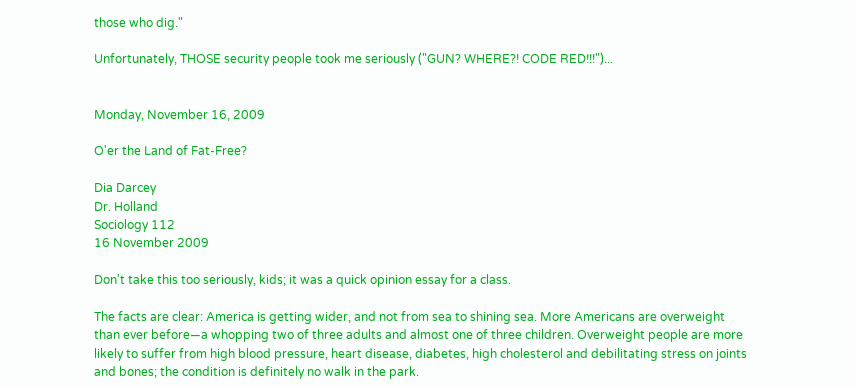those who dig."

Unfortunately, THOSE security people took me seriously ("GUN? WHERE?! CODE RED!!!")...


Monday, November 16, 2009

O'er the Land of Fat-Free?

Dia Darcey
Dr. Holland
Sociology 112
16 November 2009

Don't take this too seriously, kids; it was a quick opinion essay for a class.

The facts are clear: America is getting wider, and not from sea to shining sea. More Americans are overweight than ever before—a whopping two of three adults and almost one of three children. Overweight people are more likely to suffer from high blood pressure, heart disease, diabetes, high cholesterol and debilitating stress on joints and bones; the condition is definitely no walk in the park.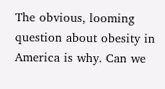The obvious, looming question about obesity in America is why. Can we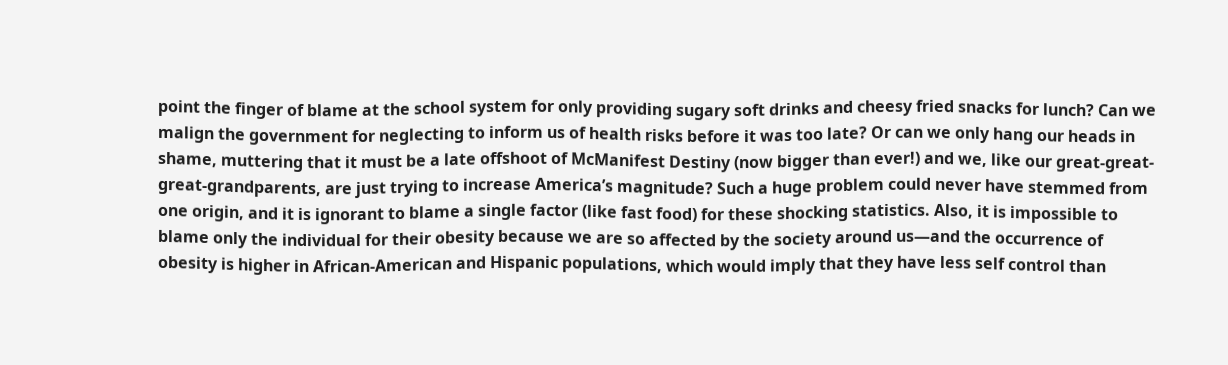point the finger of blame at the school system for only providing sugary soft drinks and cheesy fried snacks for lunch? Can we malign the government for neglecting to inform us of health risks before it was too late? Or can we only hang our heads in shame, muttering that it must be a late offshoot of McManifest Destiny (now bigger than ever!) and we, like our great-great-great-grandparents, are just trying to increase America’s magnitude? Such a huge problem could never have stemmed from one origin, and it is ignorant to blame a single factor (like fast food) for these shocking statistics. Also, it is impossible to blame only the individual for their obesity because we are so affected by the society around us—and the occurrence of obesity is higher in African-American and Hispanic populations, which would imply that they have less self control than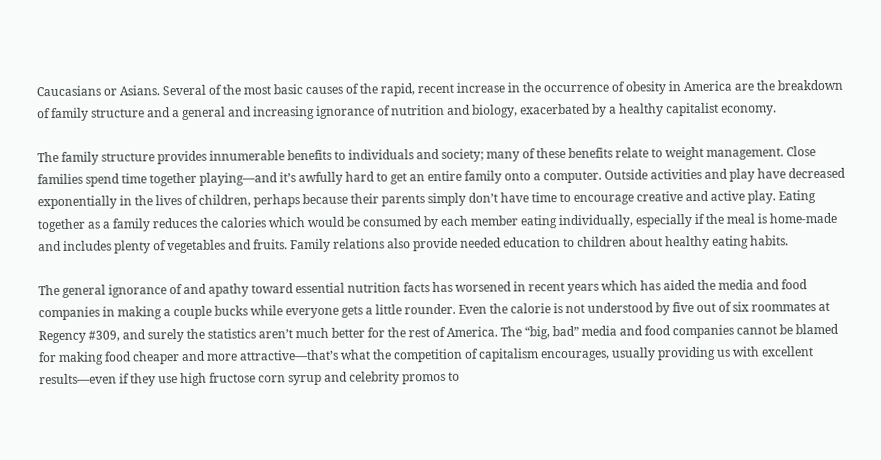Caucasians or Asians. Several of the most basic causes of the rapid, recent increase in the occurrence of obesity in America are the breakdown of family structure and a general and increasing ignorance of nutrition and biology, exacerbated by a healthy capitalist economy.

The family structure provides innumerable benefits to individuals and society; many of these benefits relate to weight management. Close families spend time together playing—and it’s awfully hard to get an entire family onto a computer. Outside activities and play have decreased exponentially in the lives of children, perhaps because their parents simply don’t have time to encourage creative and active play. Eating together as a family reduces the calories which would be consumed by each member eating individually, especially if the meal is home-made and includes plenty of vegetables and fruits. Family relations also provide needed education to children about healthy eating habits.

The general ignorance of and apathy toward essential nutrition facts has worsened in recent years which has aided the media and food companies in making a couple bucks while everyone gets a little rounder. Even the calorie is not understood by five out of six roommates at Regency #309, and surely the statistics aren’t much better for the rest of America. The “big, bad” media and food companies cannot be blamed for making food cheaper and more attractive—that’s what the competition of capitalism encourages, usually providing us with excellent results—even if they use high fructose corn syrup and celebrity promos to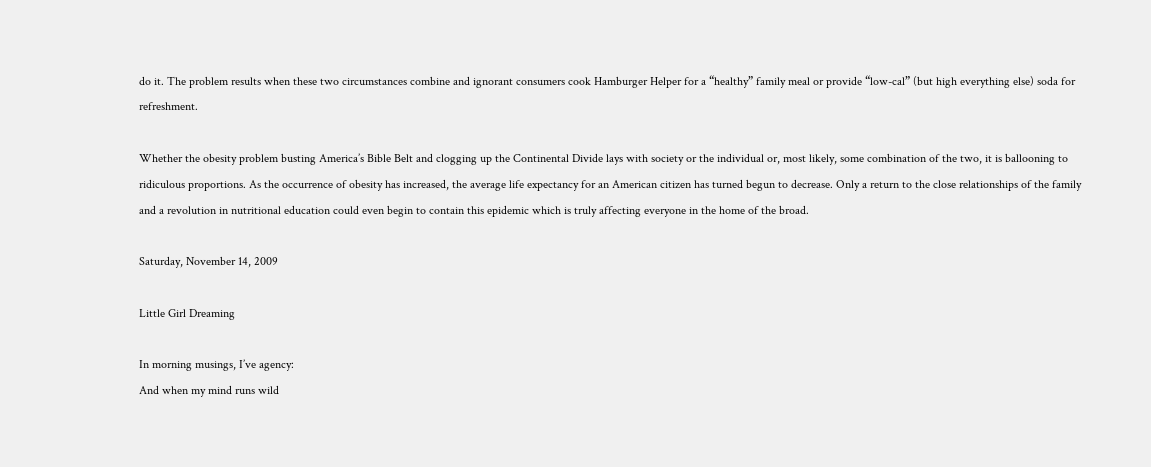do it. The problem results when these two circumstances combine and ignorant consumers cook Hamburger Helper for a “healthy” family meal or provide “low-cal” (but high everything else) soda for refreshment.

Whether the obesity problem busting America’s Bible Belt and clogging up the Continental Divide lays with society or the individual or, most likely, some combination of the two, it is ballooning to ridiculous proportions. As the occurrence of obesity has increased, the average life expectancy for an American citizen has turned begun to decrease. Only a return to the close relationships of the family and a revolution in nutritional education could even begin to contain this epidemic which is truly affecting everyone in the home of the broad.

Saturday, November 14, 2009

Little Girl Dreaming

In morning musings, I’ve agency:
And when my mind runs wild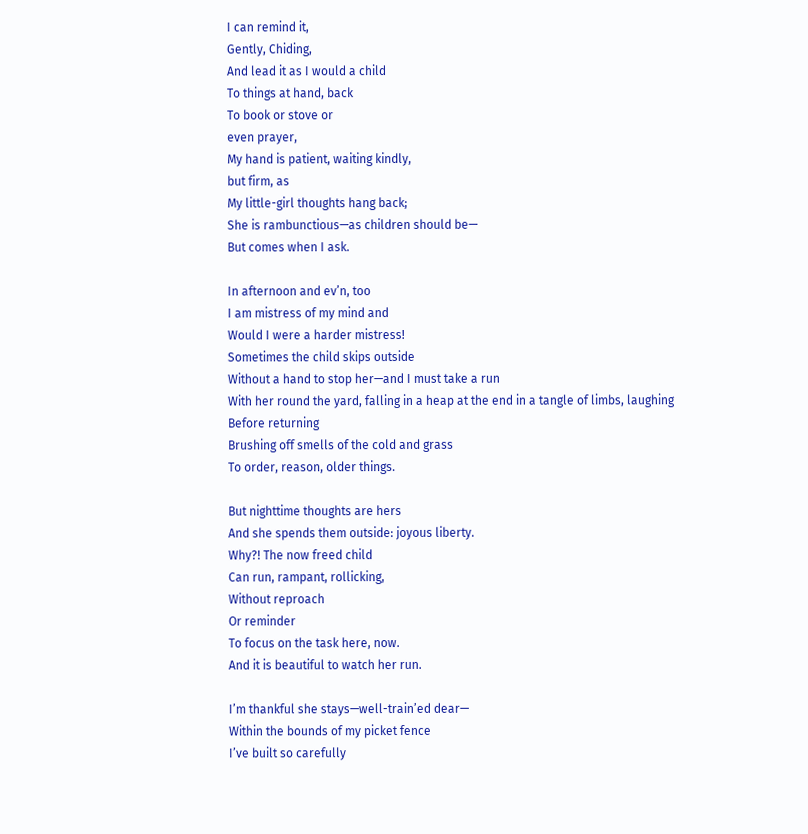I can remind it,
Gently, Chiding,
And lead it as I would a child
To things at hand, back
To book or stove or
even prayer,
My hand is patient, waiting kindly,
but firm, as
My little-girl thoughts hang back;
She is rambunctious—as children should be—
But comes when I ask.

In afternoon and ev’n, too
I am mistress of my mind and
Would I were a harder mistress!
Sometimes the child skips outside
Without a hand to stop her—and I must take a run
With her round the yard, falling in a heap at the end in a tangle of limbs, laughing
Before returning
Brushing off smells of the cold and grass
To order, reason, older things.

But nighttime thoughts are hers
And she spends them outside: joyous liberty.
Why?! The now freed child
Can run, rampant, rollicking,
Without reproach
Or reminder
To focus on the task here, now.
And it is beautiful to watch her run.

I’m thankful she stays—well-train’ed dear—
Within the bounds of my picket fence
I’ve built so carefully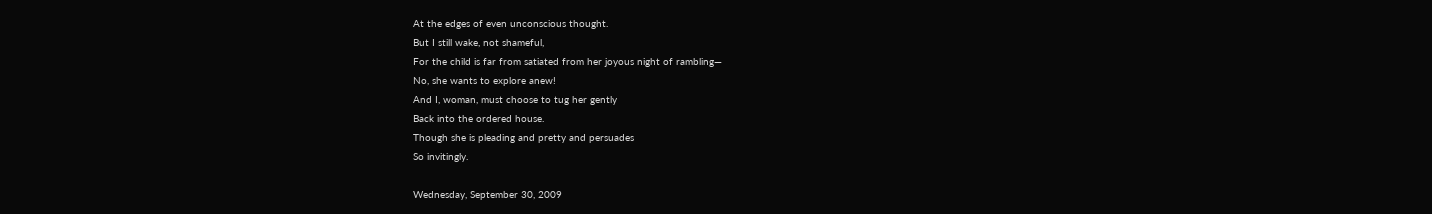At the edges of even unconscious thought.
But I still wake, not shameful,
For the child is far from satiated from her joyous night of rambling—
No, she wants to explore anew!
And I, woman, must choose to tug her gently
Back into the ordered house.
Though she is pleading and pretty and persuades
So invitingly.

Wednesday, September 30, 2009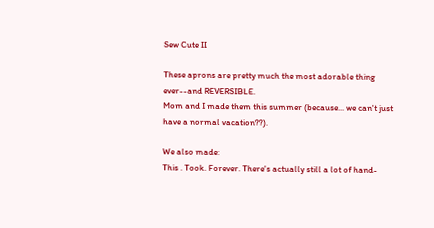Sew Cute II

These aprons are pretty much the most adorable thing ever--and REVERSIBLE.
Mom and I made them this summer (because... we can't just have a normal vacation??).

We also made:
This . Took. Forever. There's actually still a lot of hand-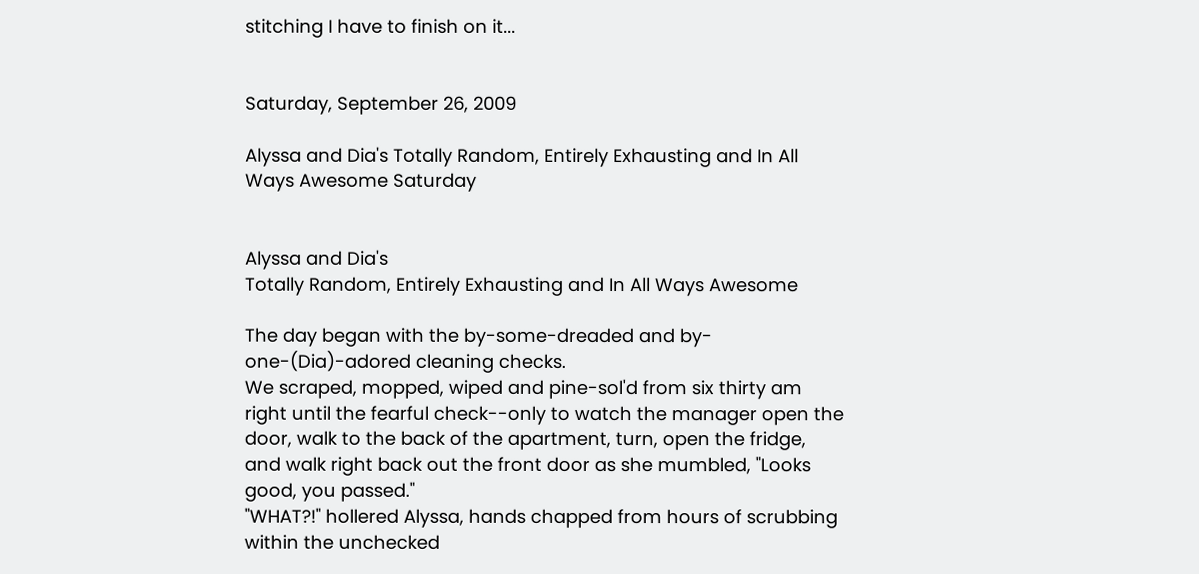stitching I have to finish on it...


Saturday, September 26, 2009

Alyssa and Dia's Totally Random, Entirely Exhausting and In All Ways Awesome Saturday


Alyssa and Dia's
Totally Random, Entirely Exhausting and In All Ways Awesome

The day began with the by-some-dreaded and by-one-(Dia)-adored cleaning checks.
We scraped, mopped, wiped and pine-sol'd from six thirty am right until the fearful check--only to watch the manager open the door, walk to the back of the apartment, turn, open the fridge, and walk right back out the front door as she mumbled, "Looks good, you passed."
"WHAT?!" hollered Alyssa, hands chapped from hours of scrubbing within the unchecked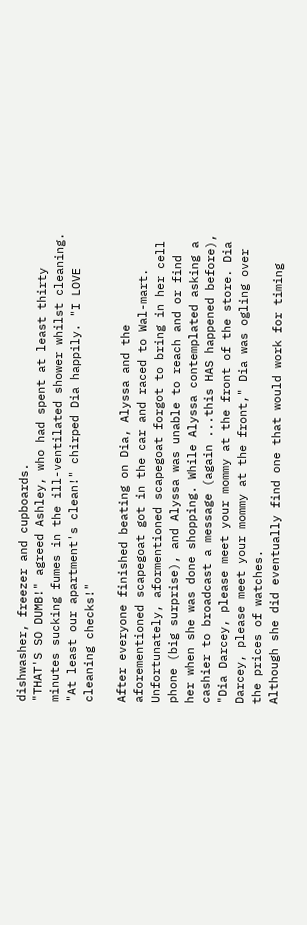dishwasher, freezer and cupboards.
"THAT'S SO DUMB!" agreed Ashley, who had spent at least thirty minutes sucking fumes in the ill-ventilated shower whilst cleaning.
"At least our apartment's clean!" chirped Dia happily. "I LOVE cleaning checks!"

After everyone finished beating on Dia, Alyssa and the aforementioned scapegoat got in the car and raced to Wal-mart. Unfortunately, aformentioned scapegoat forgot to bring in her cell phone (big surprise), and Alyssa was unable to reach and or find her when she was done shopping. While Alyssa contemplated asking a cashier to broadcast a message (again ...this HAS happened before), "Dia Darcey, please meet your mommy at the front of the store. Dia Darcey, please meet your mommy at the front," Dia was ogling over the prices of watches.
Although she did eventually find one that would work for timing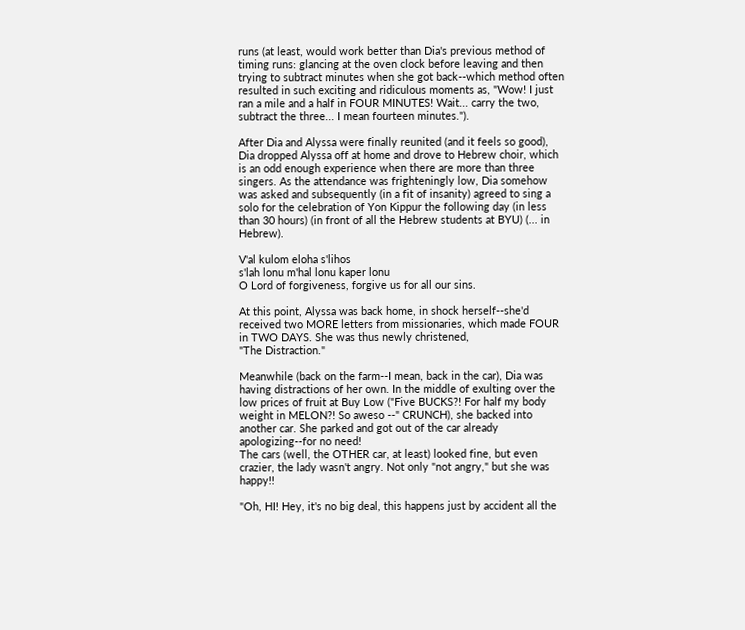runs (at least, would work better than Dia's previous method of timing runs: glancing at the oven clock before leaving and then trying to subtract minutes when she got back--which method often resulted in such exciting and ridiculous moments as, "Wow! I just ran a mile and a half in FOUR MINUTES! Wait... carry the two, subtract the three... I mean fourteen minutes.").

After Dia and Alyssa were finally reunited (and it feels so good), Dia dropped Alyssa off at home and drove to Hebrew choir, which is an odd enough experience when there are more than three singers. As the attendance was frighteningly low, Dia somehow was asked and subsequently (in a fit of insanity) agreed to sing a solo for the celebration of Yon Kippur the following day (in less than 30 hours) (in front of all the Hebrew students at BYU) (... in Hebrew).

V'al kulom eloha s'lihos
s'lah lonu m'hal lonu kaper lonu
O Lord of forgiveness, forgive us for all our sins.

At this point, Alyssa was back home, in shock herself--she'd received two MORE letters from missionaries, which made FOUR in TWO DAYS. She was thus newly christened,
"The Distraction."

Meanwhile (back on the farm--I mean, back in the car), Dia was having distractions of her own. In the middle of exulting over the low prices of fruit at Buy Low ("Five BUCKS?! For half my body weight in MELON?! So aweso --" CRUNCH), she backed into another car. She parked and got out of the car already apologizing--for no need!
The cars (well, the OTHER car, at least) looked fine, but even crazier, the lady wasn't angry. Not only "not angry," but she was happy!!

"Oh, HI! Hey, it's no big deal, this happens just by accident all the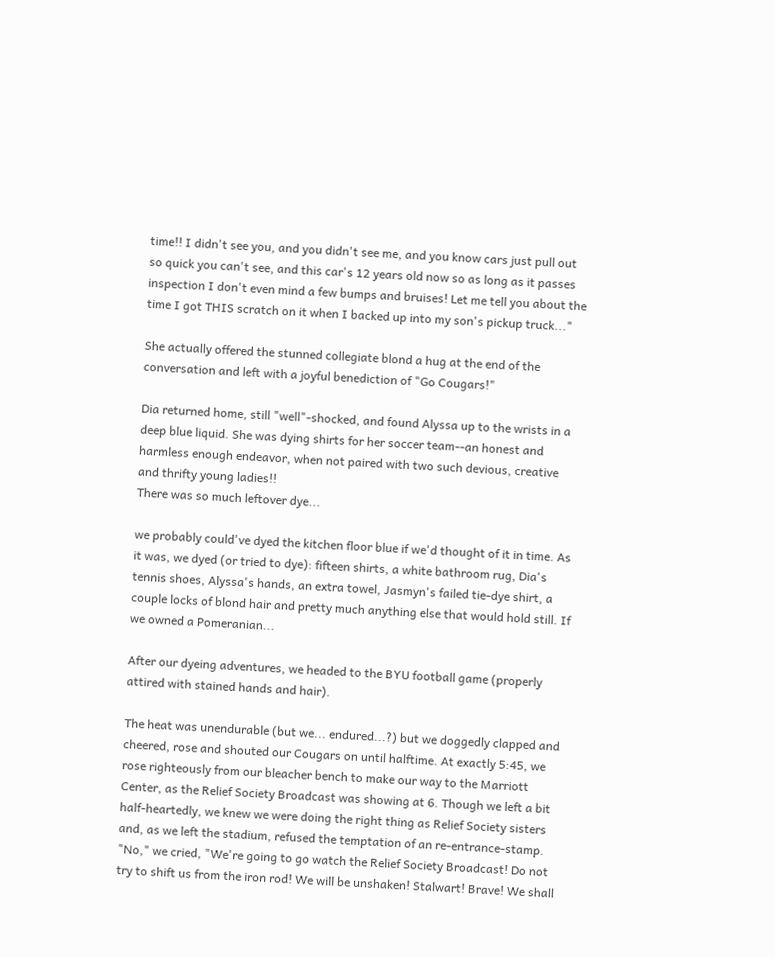time!! I didn't see you, and you didn't see me, and you know cars just pull out so quick you can't see, and this car's 12 years old now so as long as it passes inspection I don't even mind a few bumps and bruises! Let me tell you about the time I got THIS scratch on it when I backed up into my son's pickup truck..."

She actually offered the stunned collegiate blond a hug at the end of the conversation and left with a joyful benediction of "Go Cougars!"

Dia returned home, still "well"-shocked, and found Alyssa up to the wrists in a deep blue liquid. She was dying shirts for her soccer team--an honest and harmless enough endeavor, when not paired with two such devious, creative and thrifty young ladies!!
There was so much leftover dye...

we probably could've dyed the kitchen floor blue if we'd thought of it in time. As it was, we dyed (or tried to dye): fifteen shirts, a white bathroom rug, Dia's tennis shoes, Alyssa's hands, an extra towel, Jasmyn's failed tie-dye shirt, a couple locks of blond hair and pretty much anything else that would hold still. If we owned a Pomeranian...

After our dyeing adventures, we headed to the BYU football game (properly attired with stained hands and hair).

The heat was unendurable (but we... endured...?) but we doggedly clapped and cheered, rose and shouted our Cougars on until halftime. At exactly 5:45, we rose righteously from our bleacher bench to make our way to the Marriott Center, as the Relief Society Broadcast was showing at 6. Though we left a bit half-heartedly, we knew we were doing the right thing as Relief Society sisters and, as we left the stadium, refused the temptation of an re-entrance-stamp. "No," we cried, "We're going to go watch the Relief Society Broadcast! Do not try to shift us from the iron rod! We will be unshaken! Stalwart! Brave! We shall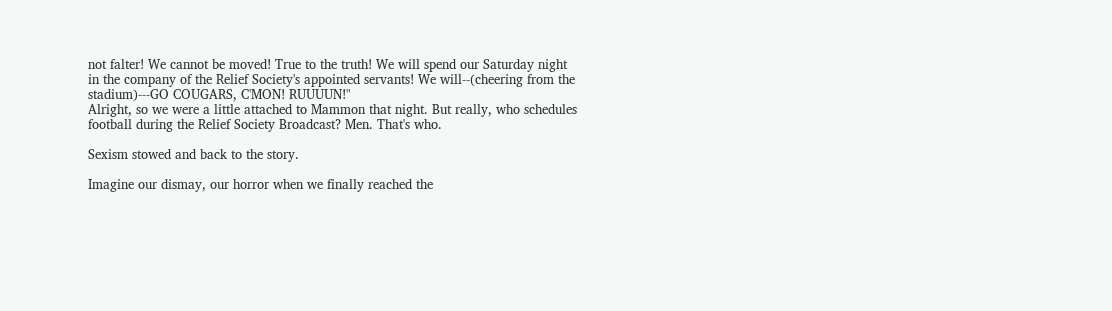not falter! We cannot be moved! True to the truth! We will spend our Saturday night in the company of the Relief Society's appointed servants! We will--(cheering from the stadium)---GO COUGARS, C'MON! RUUUUN!"
Alright, so we were a little attached to Mammon that night. But really, who schedules football during the Relief Society Broadcast? Men. That's who.

Sexism stowed and back to the story.

Imagine our dismay, our horror when we finally reached the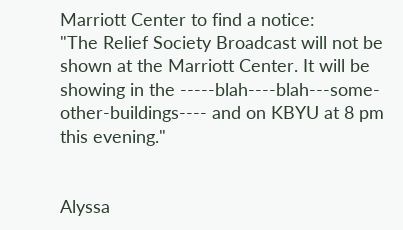Marriott Center to find a notice:
"The Relief Society Broadcast will not be shown at the Marriott Center. It will be showing in the -----blah----blah---some-other-buildings---- and on KBYU at 8 pm this evening."


Alyssa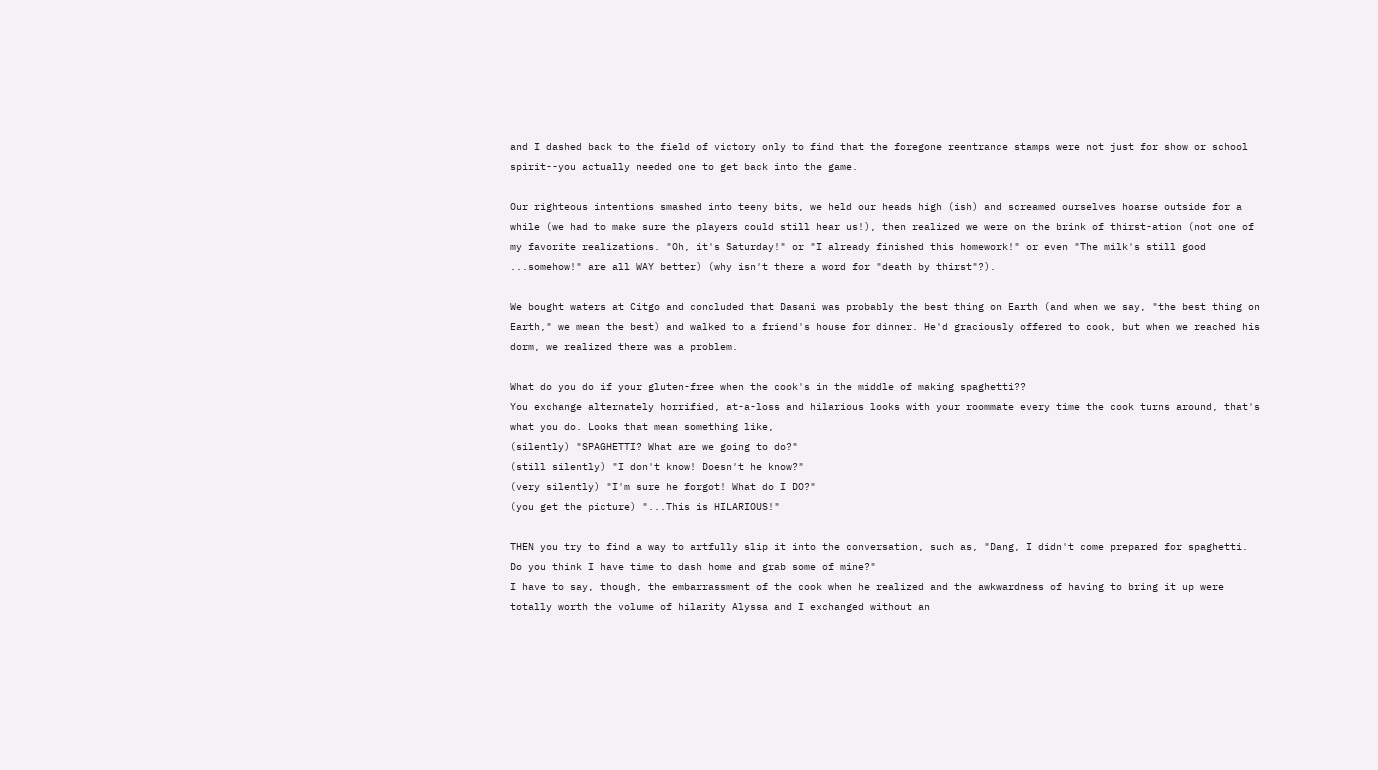and I dashed back to the field of victory only to find that the foregone reentrance stamps were not just for show or school spirit--you actually needed one to get back into the game.

Our righteous intentions smashed into teeny bits, we held our heads high (ish) and screamed ourselves hoarse outside for a while (we had to make sure the players could still hear us!), then realized we were on the brink of thirst-ation (not one of my favorite realizations. "Oh, it's Saturday!" or "I already finished this homework!" or even "The milk's still good ...somehow!" are all WAY better) (why isn't there a word for "death by thirst"?).

We bought waters at Citgo and concluded that Dasani was probably the best thing on Earth (and when we say, "the best thing on Earth," we mean the best) and walked to a friend's house for dinner. He'd graciously offered to cook, but when we reached his dorm, we realized there was a problem.

What do you do if your gluten-free when the cook's in the middle of making spaghetti??
You exchange alternately horrified, at-a-loss and hilarious looks with your roommate every time the cook turns around, that's what you do. Looks that mean something like,
(silently) "SPAGHETTI? What are we going to do?"
(still silently) "I don't know! Doesn't he know?"
(very silently) "I'm sure he forgot! What do I DO?"
(you get the picture) "...This is HILARIOUS!"

THEN you try to find a way to artfully slip it into the conversation, such as, "Dang, I didn't come prepared for spaghetti. Do you think I have time to dash home and grab some of mine?"
I have to say, though, the embarrassment of the cook when he realized and the awkwardness of having to bring it up were totally worth the volume of hilarity Alyssa and I exchanged without an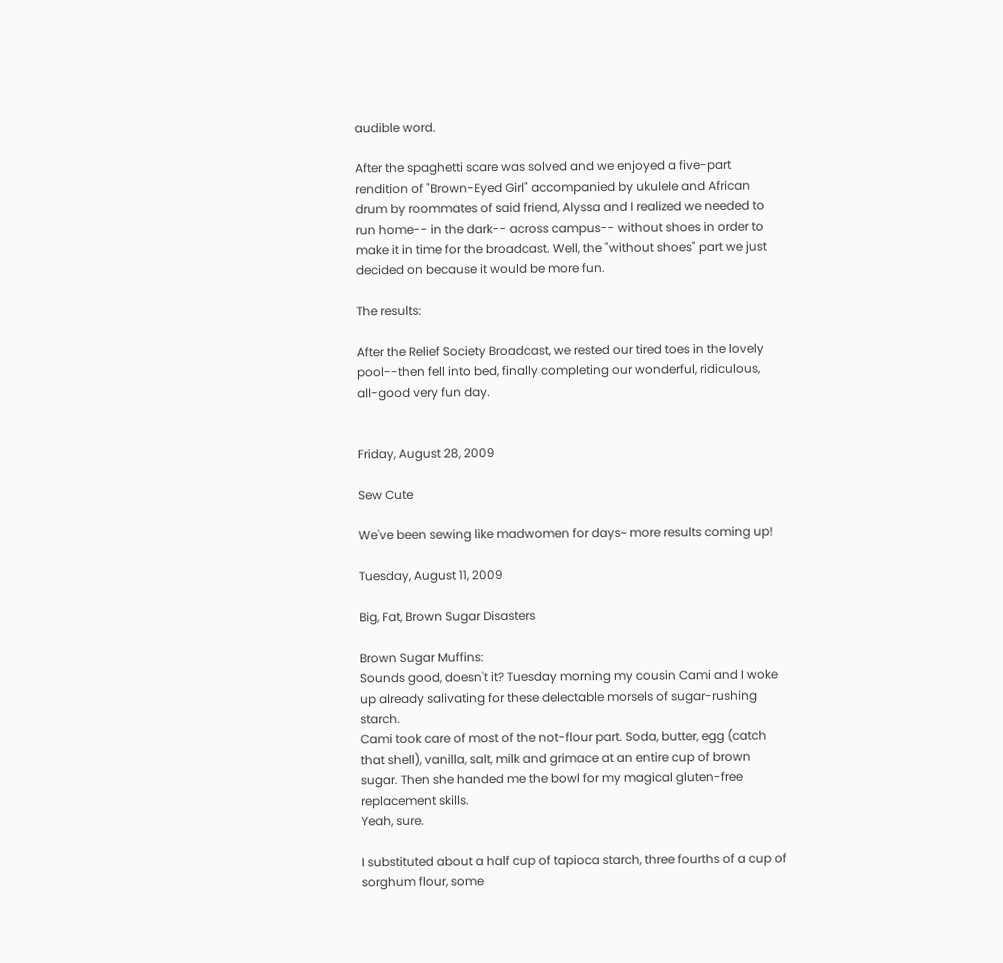audible word.

After the spaghetti scare was solved and we enjoyed a five-part rendition of "Brown-Eyed Girl" accompanied by ukulele and African drum by roommates of said friend, Alyssa and I realized we needed to run home-- in the dark-- across campus-- without shoes in order to make it in time for the broadcast. Well, the "without shoes" part we just decided on because it would be more fun.

The results:

After the Relief Society Broadcast, we rested our tired toes in the lovely pool--then fell into bed, finally completing our wonderful, ridiculous, all-good very fun day.


Friday, August 28, 2009

Sew Cute

We've been sewing like madwomen for days~ more results coming up!

Tuesday, August 11, 2009

Big, Fat, Brown Sugar Disasters

Brown Sugar Muffins:
Sounds good, doesn't it? Tuesday morning my cousin Cami and I woke up already salivating for these delectable morsels of sugar-rushing starch.
Cami took care of most of the not-flour part. Soda, butter, egg (catch that shell), vanilla, salt, milk and grimace at an entire cup of brown sugar. Then she handed me the bowl for my magical gluten-free replacement skills.
Yeah, sure.

I substituted about a half cup of tapioca starch, three fourths of a cup of sorghum flour, some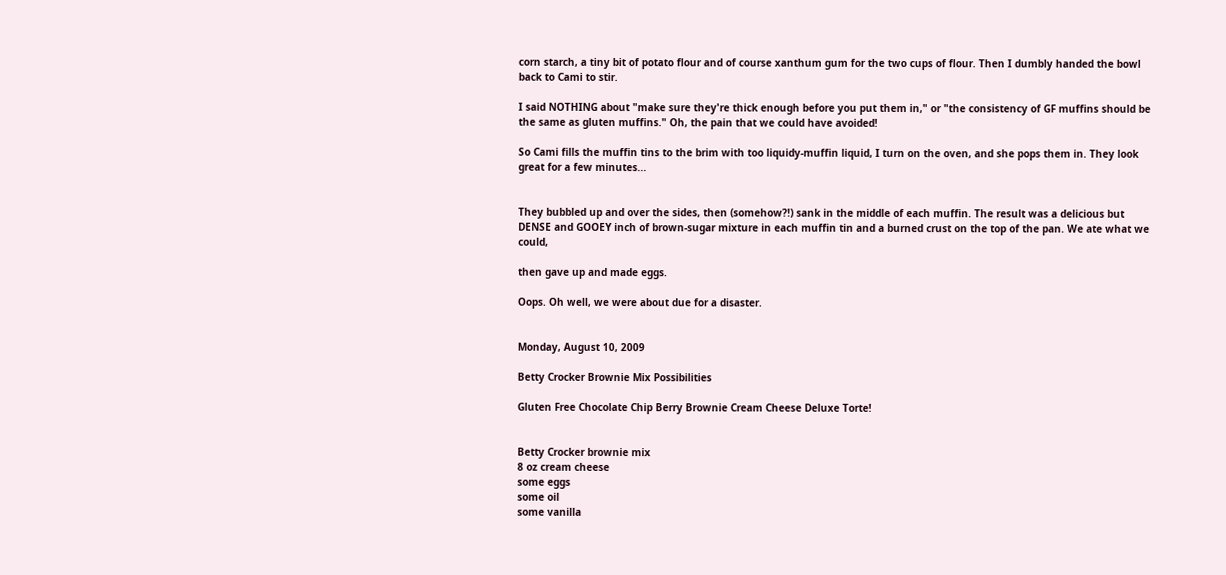corn starch, a tiny bit of potato flour and of course xanthum gum for the two cups of flour. Then I dumbly handed the bowl back to Cami to stir.

I said NOTHING about "make sure they're thick enough before you put them in," or "the consistency of GF muffins should be the same as gluten muffins." Oh, the pain that we could have avoided!

So Cami fills the muffin tins to the brim with too liquidy-muffin liquid, I turn on the oven, and she pops them in. They look great for a few minutes...


They bubbled up and over the sides, then (somehow?!) sank in the middle of each muffin. The result was a delicious but DENSE and GOOEY inch of brown-sugar mixture in each muffin tin and a burned crust on the top of the pan. We ate what we could,

then gave up and made eggs.

Oops. Oh well, we were about due for a disaster.


Monday, August 10, 2009

Betty Crocker Brownie Mix Possibilities

Gluten Free Chocolate Chip Berry Brownie Cream Cheese Deluxe Torte!


Betty Crocker brownie mix
8 oz cream cheese
some eggs
some oil
some vanilla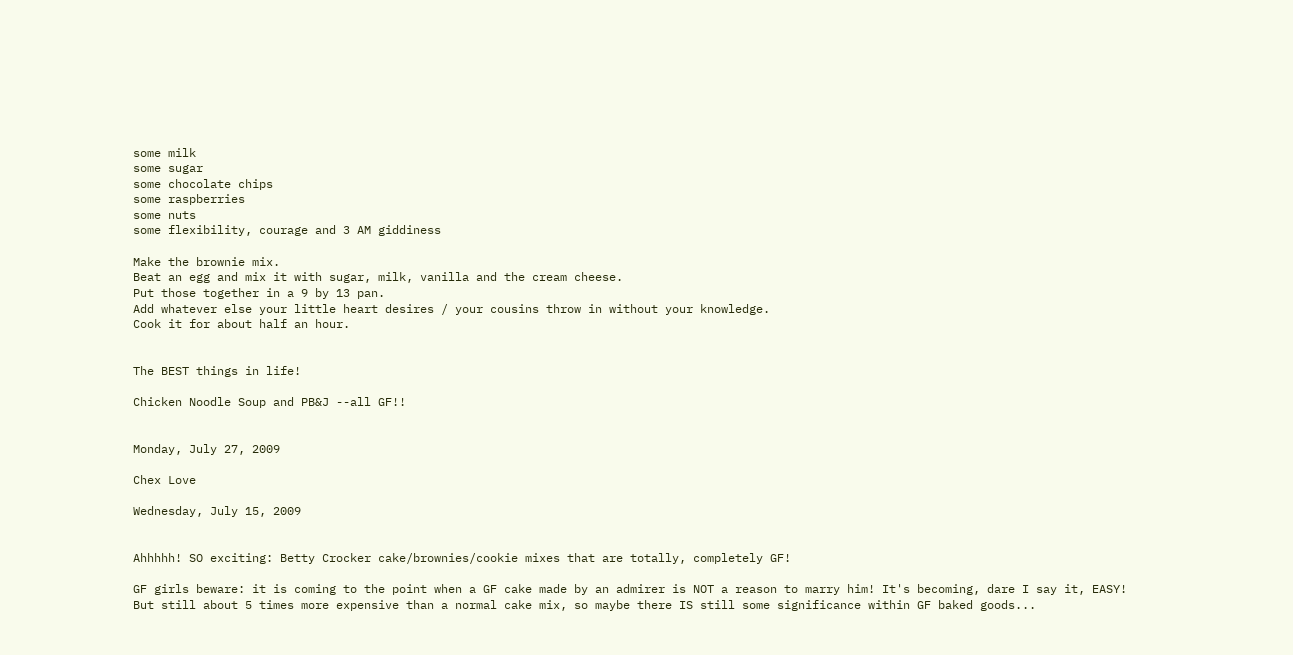some milk
some sugar
some chocolate chips
some raspberries
some nuts
some flexibility, courage and 3 AM giddiness

Make the brownie mix.
Beat an egg and mix it with sugar, milk, vanilla and the cream cheese.
Put those together in a 9 by 13 pan.
Add whatever else your little heart desires / your cousins throw in without your knowledge.
Cook it for about half an hour.


The BEST things in life!

Chicken Noodle Soup and PB&J --all GF!!


Monday, July 27, 2009

Chex Love

Wednesday, July 15, 2009


Ahhhhh! SO exciting: Betty Crocker cake/brownies/cookie mixes that are totally, completely GF!

GF girls beware: it is coming to the point when a GF cake made by an admirer is NOT a reason to marry him! It's becoming, dare I say it, EASY!
But still about 5 times more expensive than a normal cake mix, so maybe there IS still some significance within GF baked goods...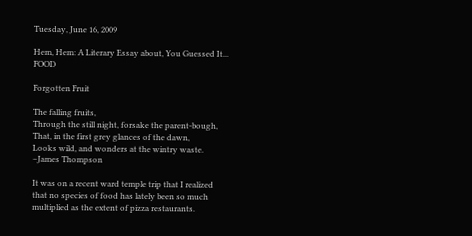Tuesday, June 16, 2009

Hem, Hem: A Literary Essay about, You Guessed It... FOOD

Forgotten Fruit

The falling fruits,
Through the still night, forsake the parent-bough,
That, in the first grey glances of the dawn,
Looks wild, and wonders at the wintry waste.
–James Thompson

It was on a recent ward temple trip that I realized that no species of food has lately been so much multiplied as the extent of pizza restaurants.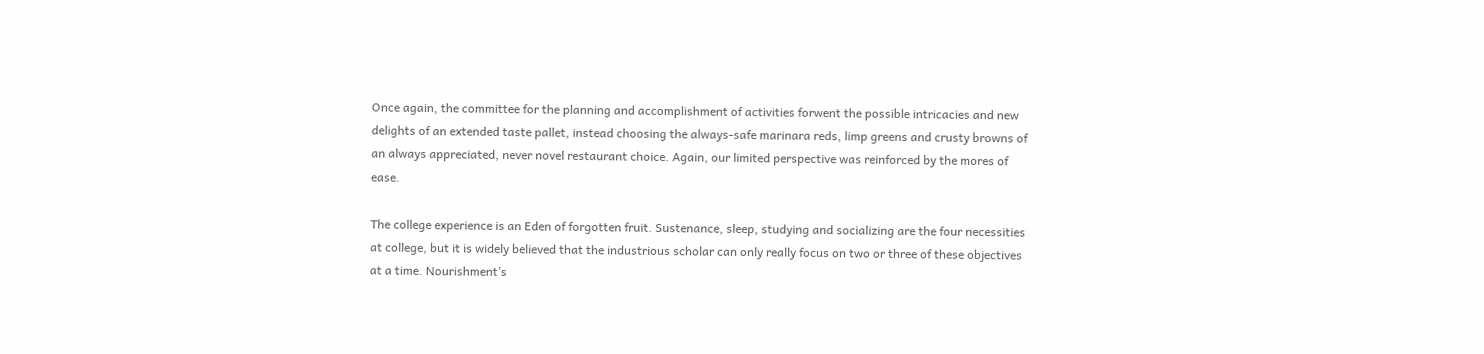Once again, the committee for the planning and accomplishment of activities forwent the possible intricacies and new delights of an extended taste pallet, instead choosing the always-safe marinara reds, limp greens and crusty browns of an always appreciated, never novel restaurant choice. Again, our limited perspective was reinforced by the mores of ease.

The college experience is an Eden of forgotten fruit. Sustenance, sleep, studying and socializing are the four necessities at college, but it is widely believed that the industrious scholar can only really focus on two or three of these objectives at a time. Nourishment’s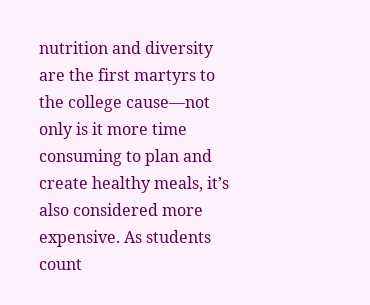nutrition and diversity are the first martyrs to the college cause—not only is it more time consuming to plan and create healthy meals, it’s also considered more expensive. As students count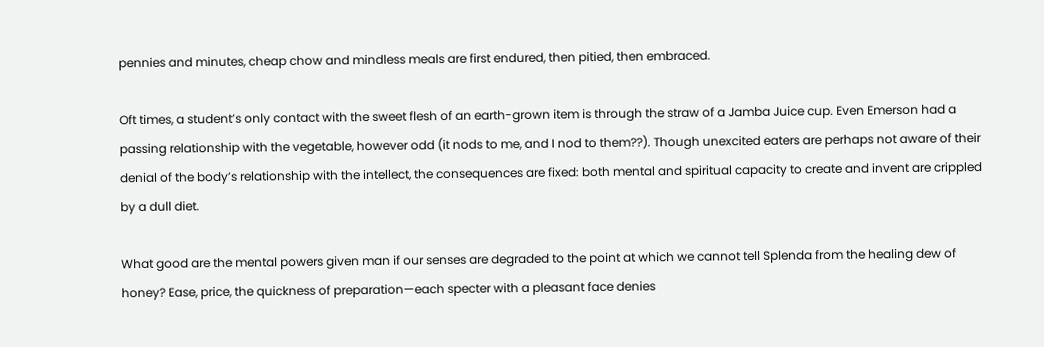pennies and minutes, cheap chow and mindless meals are first endured, then pitied, then embraced.

Oft times, a student’s only contact with the sweet flesh of an earth-grown item is through the straw of a Jamba Juice cup. Even Emerson had a passing relationship with the vegetable, however odd (it nods to me, and I nod to them??). Though unexcited eaters are perhaps not aware of their denial of the body’s relationship with the intellect, the consequences are fixed: both mental and spiritual capacity to create and invent are crippled by a dull diet.

What good are the mental powers given man if our senses are degraded to the point at which we cannot tell Splenda from the healing dew of honey? Ease, price, the quickness of preparation—each specter with a pleasant face denies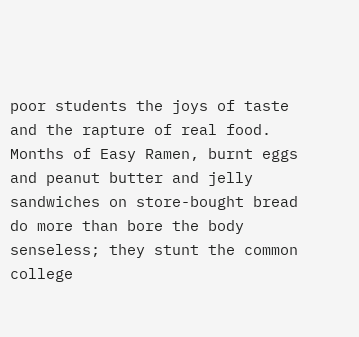poor students the joys of taste and the rapture of real food. Months of Easy Ramen, burnt eggs and peanut butter and jelly sandwiches on store-bought bread do more than bore the body senseless; they stunt the common college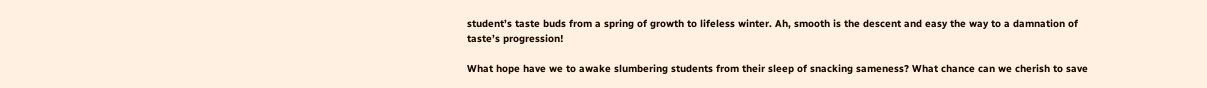student’s taste buds from a spring of growth to lifeless winter. Ah, smooth is the descent and easy the way to a damnation of taste’s progression!

What hope have we to awake slumbering students from their sleep of snacking sameness? What chance can we cherish to save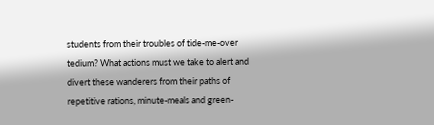students from their troubles of tide-me-over tedium? What actions must we take to alert and divert these wanderers from their paths of repetitive rations, minute-meals and green-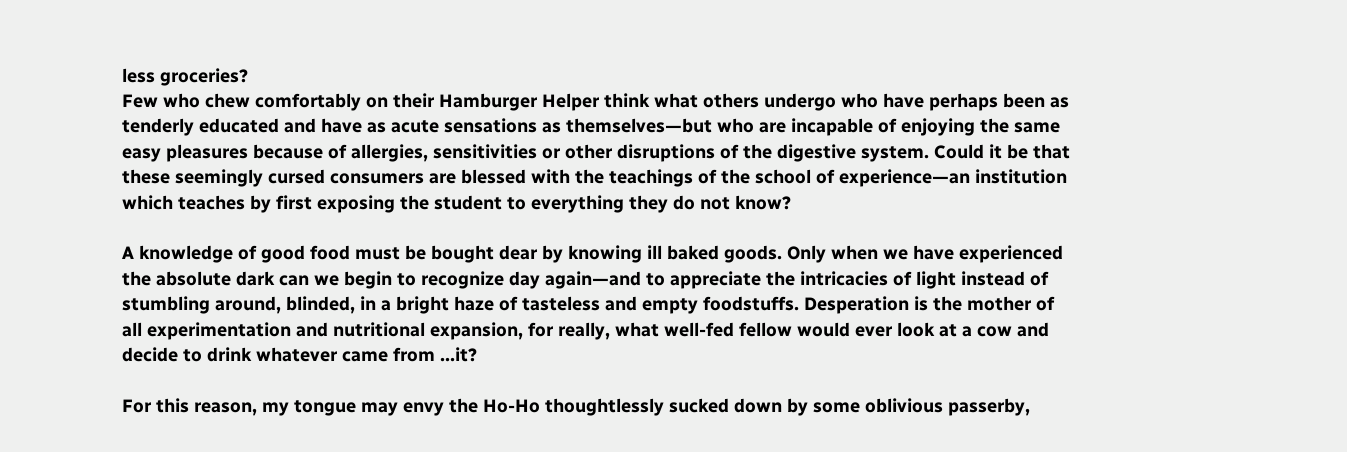less groceries?
Few who chew comfortably on their Hamburger Helper think what others undergo who have perhaps been as tenderly educated and have as acute sensations as themselves—but who are incapable of enjoying the same easy pleasures because of allergies, sensitivities or other disruptions of the digestive system. Could it be that these seemingly cursed consumers are blessed with the teachings of the school of experience—an institution which teaches by first exposing the student to everything they do not know?

A knowledge of good food must be bought dear by knowing ill baked goods. Only when we have experienced the absolute dark can we begin to recognize day again—and to appreciate the intricacies of light instead of stumbling around, blinded, in a bright haze of tasteless and empty foodstuffs. Desperation is the mother of all experimentation and nutritional expansion, for really, what well-fed fellow would ever look at a cow and decide to drink whatever came from …it?

For this reason, my tongue may envy the Ho-Ho thoughtlessly sucked down by some oblivious passerby,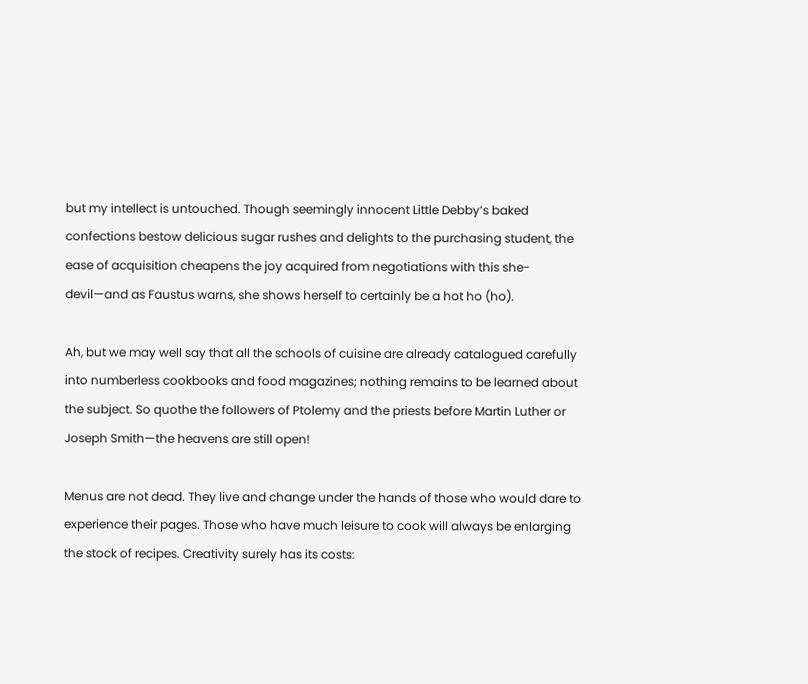but my intellect is untouched. Though seemingly innocent Little Debby’s baked confections bestow delicious sugar rushes and delights to the purchasing student, the ease of acquisition cheapens the joy acquired from negotiations with this she-devil—and as Faustus warns, she shows herself to certainly be a hot ho (ho).

Ah, but we may well say that all the schools of cuisine are already catalogued carefully into numberless cookbooks and food magazines; nothing remains to be learned about the subject. So quothe the followers of Ptolemy and the priests before Martin Luther or Joseph Smith—the heavens are still open!

Menus are not dead. They live and change under the hands of those who would dare to experience their pages. Those who have much leisure to cook will always be enlarging the stock of recipes. Creativity surely has its costs: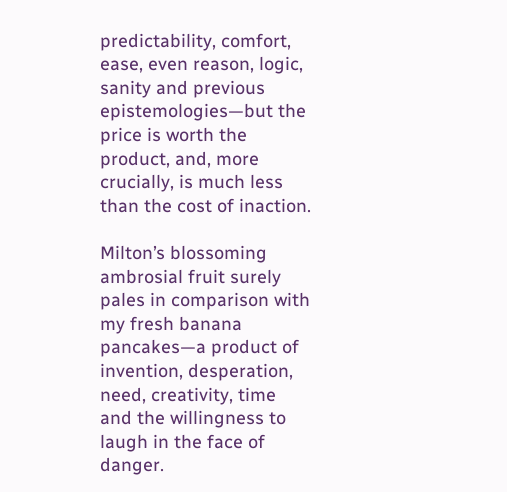predictability, comfort, ease, even reason, logic, sanity and previous epistemologies—but the price is worth the product, and, more crucially, is much less than the cost of inaction.

Milton’s blossoming ambrosial fruit surely pales in comparison with my fresh banana pancakes—a product of invention, desperation, need, creativity, time and the willingness to laugh in the face of danger.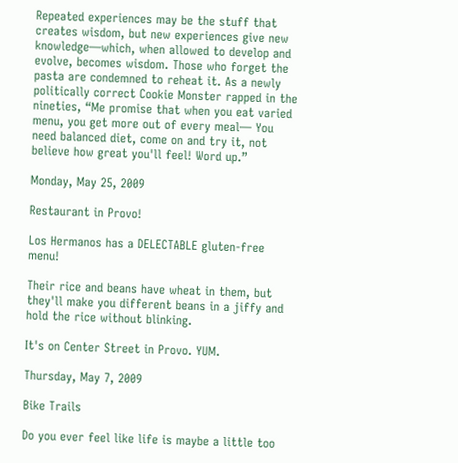Repeated experiences may be the stuff that creates wisdom, but new experiences give new knowledge—which, when allowed to develop and evolve, becomes wisdom. Those who forget the pasta are condemned to reheat it. As a newly politically correct Cookie Monster rapped in the nineties, “Me promise that when you eat varied menu, you get more out of every meal— You need balanced diet, come on and try it, not believe how great you'll feel! Word up.”

Monday, May 25, 2009

Restaurant in Provo!

Los Hermanos has a DELECTABLE gluten-free menu!

Their rice and beans have wheat in them, but they'll make you different beans in a jiffy and hold the rice without blinking.

It's on Center Street in Provo. YUM.

Thursday, May 7, 2009

Bike Trails

Do you ever feel like life is maybe a little too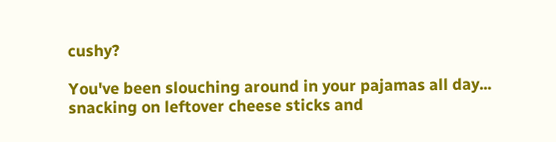cushy?

You've been slouching around in your pajamas all day... snacking on leftover cheese sticks and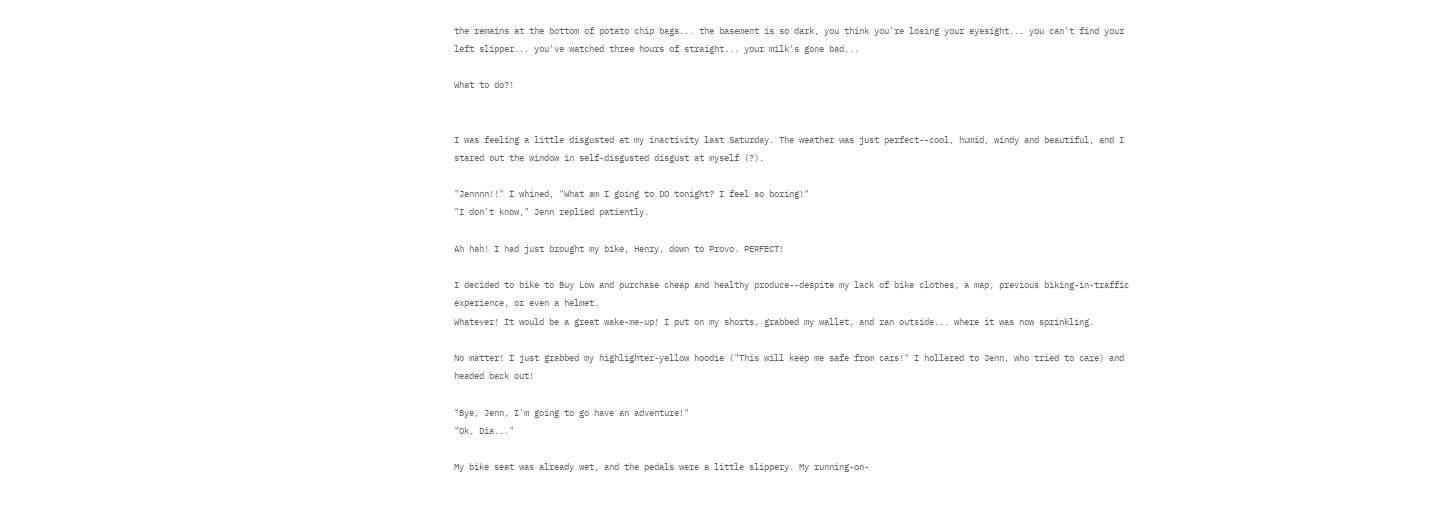the remains at the bottom of potato chip bags... the basement is so dark, you think you're losing your eyesight... you can't find your left slipper... you've watched three hours of straight... your milk's gone bad...

What to do?!


I was feeling a little disgusted at my inactivity last Saturday. The weather was just perfect--cool, humid, windy and beautiful, and I stared out the window in self-disgusted disgust at myself (?).

"Jennnn!!" I whined, "What am I going to DO tonight? I feel so boring!"
"I don't know," Jenn replied patiently.

Ah hah! I had just brought my bike, Henry, down to Provo. PERFECT!

I decided to bike to Buy Low and purchase cheap and healthy produce--despite my lack of bike clothes, a map, previous biking-in-traffic experience, or even a helmet.
Whatever! It would be a great wake-me-up! I put on my shorts, grabbed my wallet, and ran outside... where it was now sprinkling.

No matter! I just grabbed my highlighter-yellow hoodie ("This will keep me safe from cars!" I hollered to Jenn, who tried to care) and headed back out!

"Bye, Jenn, I'm going to go have an adventure!"
"Ok, Dia..."

My bike seat was already wet, and the pedals were a little slippery. My running-on-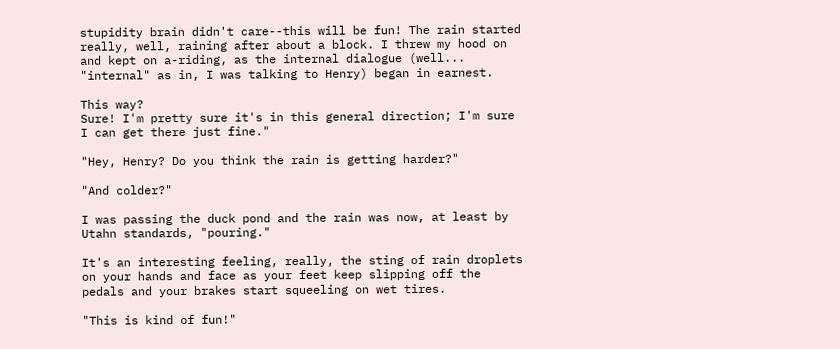stupidity brain didn't care--this will be fun! The rain started really, well, raining after about a block. I threw my hood on and kept on a-riding, as the internal dialogue (well... "internal" as in, I was talking to Henry) began in earnest.

This way?
Sure! I'm pretty sure it's in this general direction; I'm sure I can get there just fine."

"Hey, Henry? Do you think the rain is getting harder?"

"And colder?"

I was passing the duck pond and the rain was now, at least by Utahn standards, "pouring."

It's an interesting feeling, really, the sting of rain droplets on your hands and face as your feet keep slipping off the pedals and your brakes start squeeling on wet tires.

"This is kind of fun!"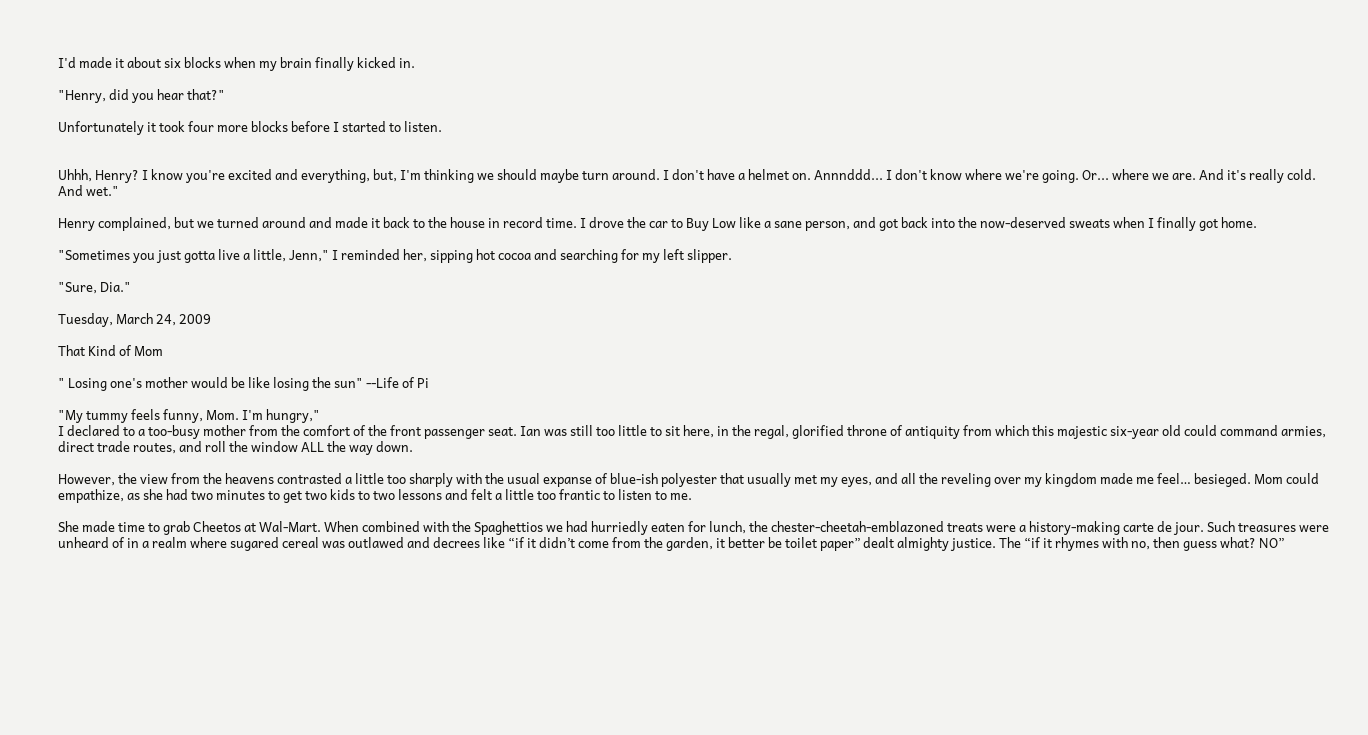I'd made it about six blocks when my brain finally kicked in.

"Henry, did you hear that?"

Unfortunately it took four more blocks before I started to listen.


Uhhh, Henry? I know you're excited and everything, but, I'm thinking we should maybe turn around. I don't have a helmet on. Annnddd... I don't know where we're going. Or... where we are. And it's really cold. And wet."

Henry complained, but we turned around and made it back to the house in record time. I drove the car to Buy Low like a sane person, and got back into the now-deserved sweats when I finally got home.

"Sometimes you just gotta live a little, Jenn," I reminded her, sipping hot cocoa and searching for my left slipper.

"Sure, Dia."

Tuesday, March 24, 2009

That Kind of Mom

" Losing one's mother would be like losing the sun" --Life of Pi

"My tummy feels funny, Mom. I'm hungry,"
I declared to a too-busy mother from the comfort of the front passenger seat. Ian was still too little to sit here, in the regal, glorified throne of antiquity from which this majestic six-year old could command armies, direct trade routes, and roll the window ALL the way down.

However, the view from the heavens contrasted a little too sharply with the usual expanse of blue-ish polyester that usually met my eyes, and all the reveling over my kingdom made me feel… besieged. Mom could empathize, as she had two minutes to get two kids to two lessons and felt a little too frantic to listen to me.

She made time to grab Cheetos at Wal-Mart. When combined with the Spaghettios we had hurriedly eaten for lunch, the chester-cheetah-emblazoned treats were a history-making carte de jour. Such treasures were unheard of in a realm where sugared cereal was outlawed and decrees like “if it didn’t come from the garden, it better be toilet paper” dealt almighty justice. The “if it rhymes with no, then guess what? NO”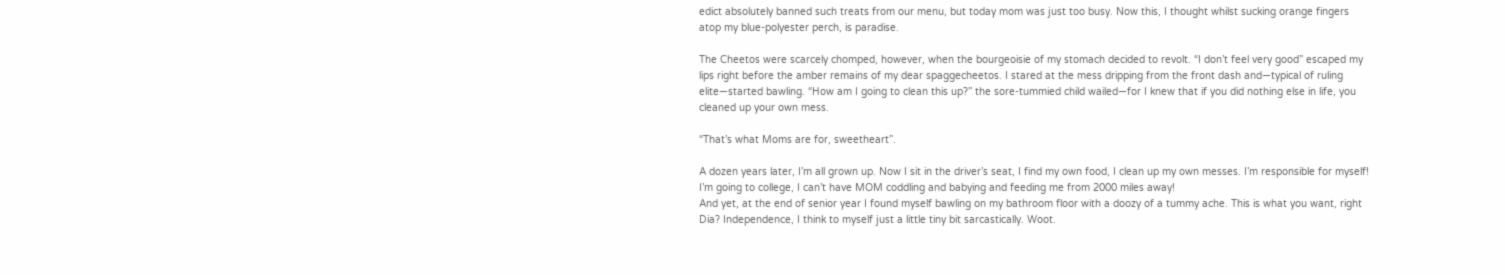edict absolutely banned such treats from our menu, but today mom was just too busy. Now this, I thought whilst sucking orange fingers atop my blue-polyester perch, is paradise.

The Cheetos were scarcely chomped, however, when the bourgeoisie of my stomach decided to revolt. “I don’t feel very good” escaped my lips right before the amber remains of my dear spaggecheetos. I stared at the mess dripping from the front dash and—typical of ruling elite—started bawling. “How am I going to clean this up?” the sore-tummied child wailed—for I knew that if you did nothing else in life, you cleaned up your own mess.

“That’s what Moms are for, sweetheart”.

A dozen years later, I’m all grown up. Now I sit in the driver’s seat, I find my own food, I clean up my own messes. I’m responsible for myself! I’m going to college, I can’t have MOM coddling and babying and feeding me from 2000 miles away!
And yet, at the end of senior year I found myself bawling on my bathroom floor with a doozy of a tummy ache. This is what you want, right Dia? Independence, I think to myself just a little tiny bit sarcastically. Woot.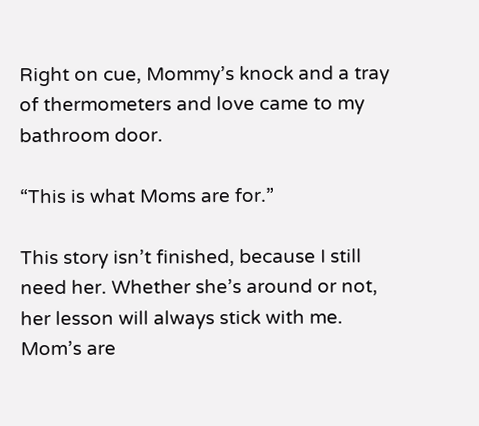Right on cue, Mommy’s knock and a tray of thermometers and love came to my bathroom door.

“This is what Moms are for.”

This story isn’t finished, because I still need her. Whether she’s around or not, her lesson will always stick with me. Mom’s are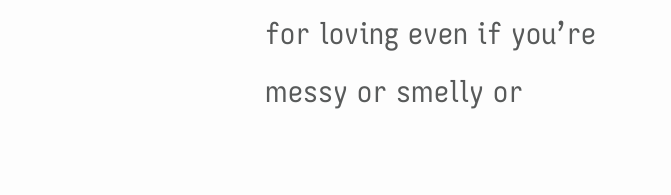for loving even if you’re messy or smelly or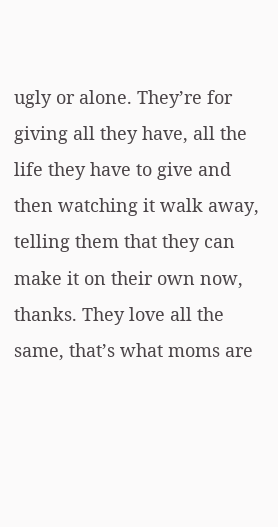ugly or alone. They’re for giving all they have, all the life they have to give and then watching it walk away, telling them that they can make it on their own now, thanks. They love all the same, that’s what moms are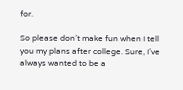for.

So please don’t make fun when I tell you my plans after college. Sure, I’ve always wanted to be a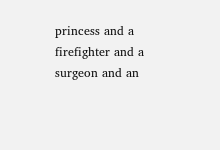princess and a firefighter and a surgeon and an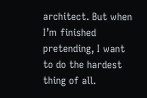architect. But when I’m finished pretending, I want to do the hardest thing of all.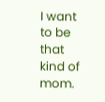I want to be that kind of mom.